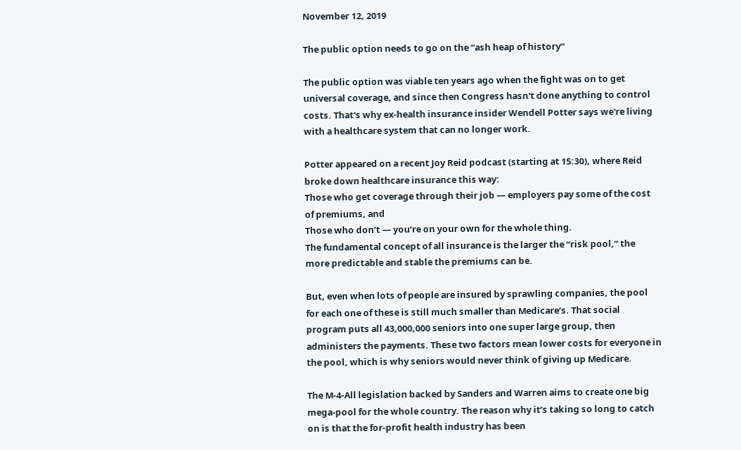November 12, 2019

The public option needs to go on the “ash heap of history”

The public option was viable ten years ago when the fight was on to get universal coverage, and since then Congress hasn't done anything to control costs. That's why ex-health insurance insider Wendell Potter says we're living with a healthcare system that can no longer work.

Potter appeared on a recent Joy Reid podcast (starting at 15:30), where Reid broke down healthcare insurance this way:
Those who get coverage through their job — employers pay some of the cost of premiums, and
Those who don’t — you’re on your own for the whole thing.
The fundamental concept of all insurance is the larger the “risk pool,” the more predictable and stable the premiums can be.

But, even when lots of people are insured by sprawling companies, the pool for each one of these is still much smaller than Medicare’s. That social program puts all 43,000,000 seniors into one super large group, then administers the payments. These two factors mean lower costs for everyone in the pool, which is why seniors would never think of giving up Medicare.

The M-4-All legislation backed by Sanders and Warren aims to create one big mega-pool for the whole country. The reason why it’s taking so long to catch on is that the for-profit health industry has been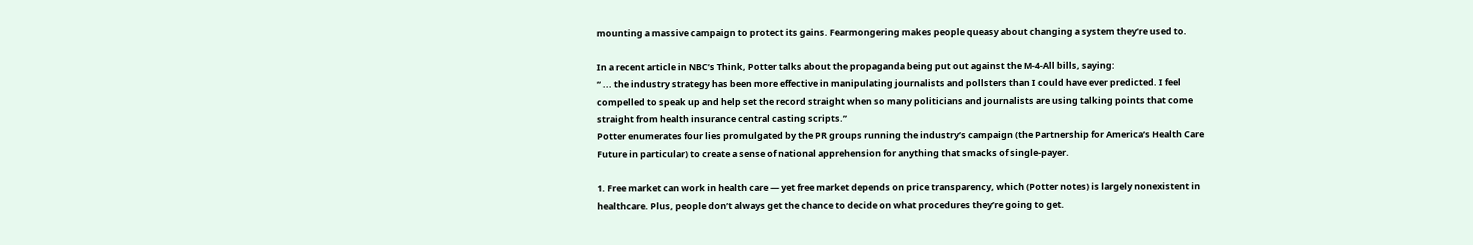mounting a massive campaign to protect its gains. Fearmongering makes people queasy about changing a system they’re used to.

In a recent article in NBC’s Think, Potter talks about the propaganda being put out against the M-4-All bills, saying:
“ ... the industry strategy has been more effective in manipulating journalists and pollsters than I could have ever predicted. I feel compelled to speak up and help set the record straight when so many politicians and journalists are using talking points that come straight from health insurance central casting scripts.”
Potter enumerates four lies promulgated by the PR groups running the industry’s campaign (the Partnership for America’s Health Care Future in particular) to create a sense of national apprehension for anything that smacks of single-payer.

1. Free market can work in health care — yet free market depends on price transparency, which (Potter notes) is largely nonexistent in healthcare. Plus, people don’t always get the chance to decide on what procedures they’re going to get.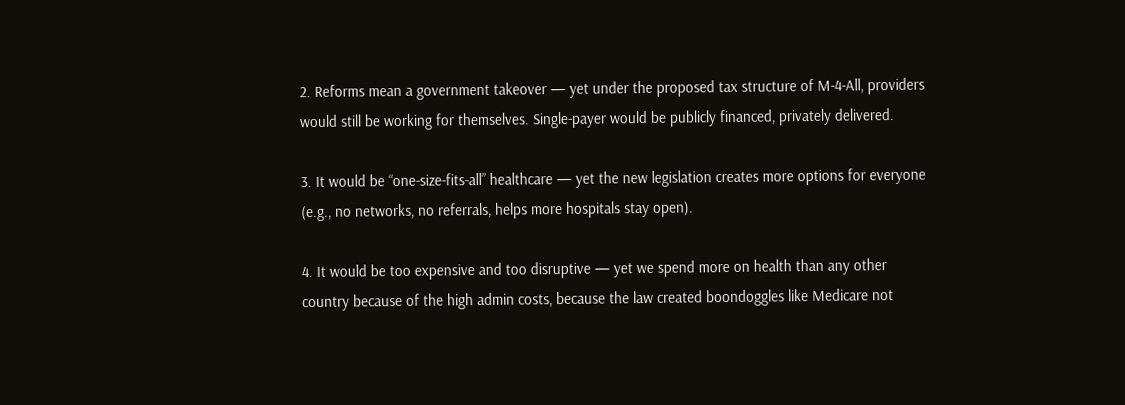2. Reforms mean a government takeover — yet under the proposed tax structure of M-4-All, providers would still be working for themselves. Single-payer would be publicly financed, privately delivered.

3. It would be “one-size-fits-all” healthcare — yet the new legislation creates more options for everyone (e.g., no networks, no referrals, helps more hospitals stay open).

4. It would be too expensive and too disruptive — yet we spend more on health than any other country because of the high admin costs, because the law created boondoggles like Medicare not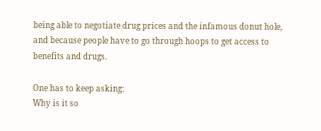being able to negotiate drug prices and the infamous donut hole, and because people have to go through hoops to get access to benefits and drugs.

One has to keep asking:
Why is it so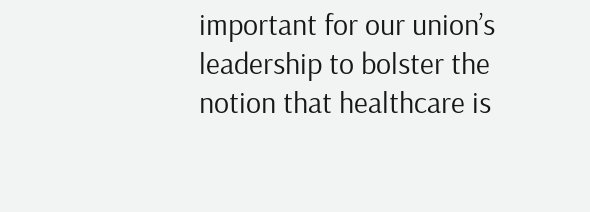important for our union’s leadership to bolster the notion that healthcare is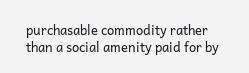purchasable commodity rather than a social amenity paid for by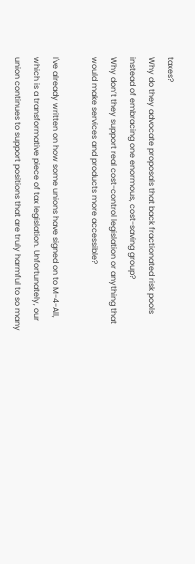taxes?
Why do they advocate proposals that back fractionated risk pools instead of embracing one enormous, cost-saving group?
Why don’t they support real cost-control legislation or anything that would make services and products more accessible?

I've already written on how some unions have signed on to M-4-All, which is a transformative piece of tax legislation. Unfortunately, our union continues to support positions that are truly harmful to so many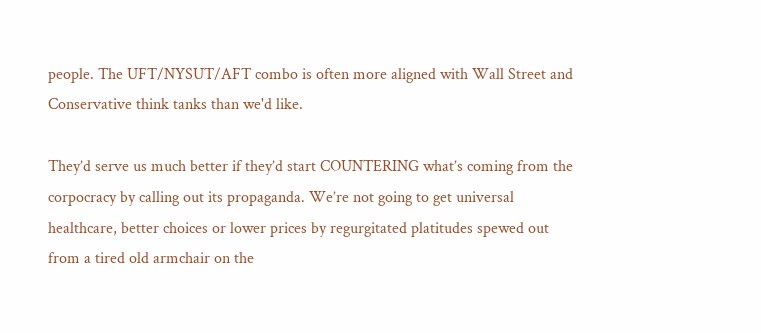people. The UFT/NYSUT/AFT combo is often more aligned with Wall Street and Conservative think tanks than we'd like.

They’d serve us much better if they’d start COUNTERING what’s coming from the corpocracy by calling out its propaganda. We’re not going to get universal healthcare, better choices or lower prices by regurgitated platitudes spewed out from a tired old armchair on the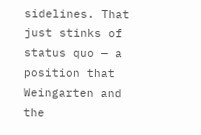sidelines. That just stinks of status quo — a position that Weingarten and the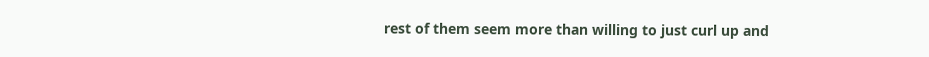rest of them seem more than willing to just curl up and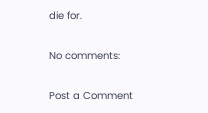die for.

No comments:

Post a Comment